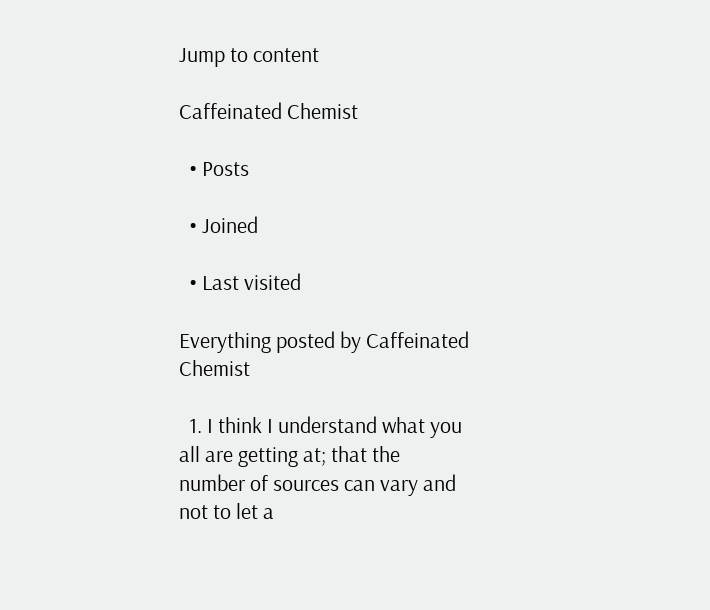Jump to content

Caffeinated Chemist

  • Posts

  • Joined

  • Last visited

Everything posted by Caffeinated Chemist

  1. I think I understand what you all are getting at; that the number of sources can vary and not to let a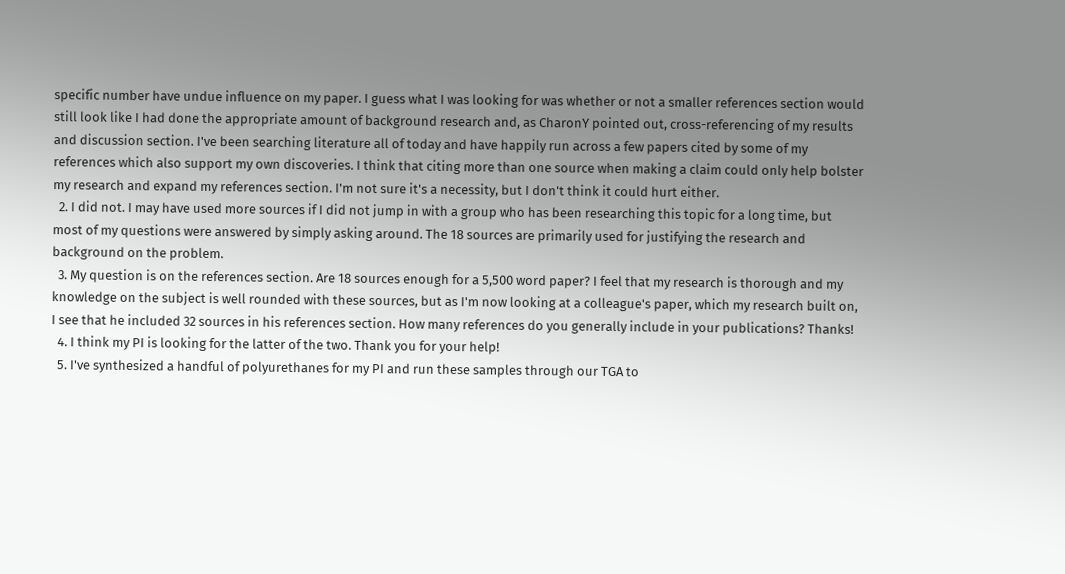specific number have undue influence on my paper. I guess what I was looking for was whether or not a smaller references section would still look like I had done the appropriate amount of background research and, as CharonY pointed out, cross-referencing of my results and discussion section. I've been searching literature all of today and have happily run across a few papers cited by some of my references which also support my own discoveries. I think that citing more than one source when making a claim could only help bolster my research and expand my references section. I'm not sure it's a necessity, but I don't think it could hurt either.
  2. I did not. I may have used more sources if I did not jump in with a group who has been researching this topic for a long time, but most of my questions were answered by simply asking around. The 18 sources are primarily used for justifying the research and background on the problem.
  3. My question is on the references section. Are 18 sources enough for a 5,500 word paper? I feel that my research is thorough and my knowledge on the subject is well rounded with these sources, but as I'm now looking at a colleague's paper, which my research built on, I see that he included 32 sources in his references section. How many references do you generally include in your publications? Thanks!
  4. I think my PI is looking for the latter of the two. Thank you for your help!
  5. I've synthesized a handful of polyurethanes for my PI and run these samples through our TGA to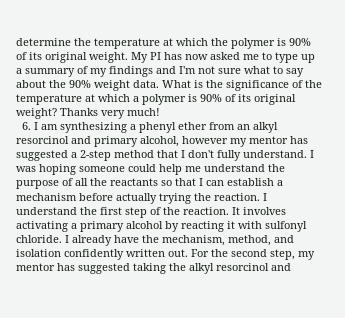determine the temperature at which the polymer is 90% of its original weight. My PI has now asked me to type up a summary of my findings and I'm not sure what to say about the 90% weight data. What is the significance of the temperature at which a polymer is 90% of its original weight? Thanks very much!
  6. I am synthesizing a phenyl ether from an alkyl resorcinol and primary alcohol, however my mentor has suggested a 2-step method that I don't fully understand. I was hoping someone could help me understand the purpose of all the reactants so that I can establish a mechanism before actually trying the reaction. I understand the first step of the reaction. It involves activating a primary alcohol by reacting it with sulfonyl chloride. I already have the mechanism, method, and isolation confidently written out. For the second step, my mentor has suggested taking the alkyl resorcinol and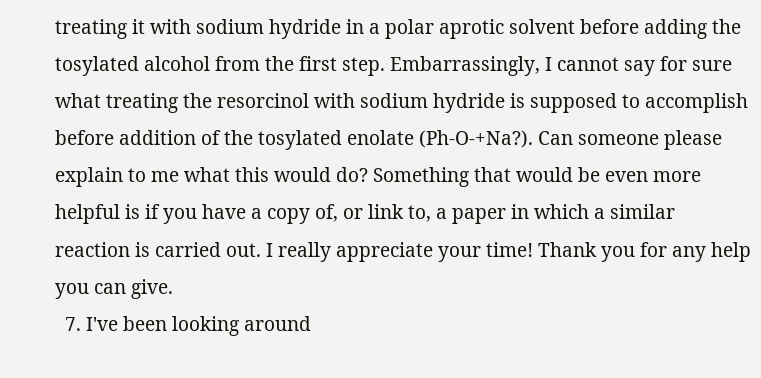treating it with sodium hydride in a polar aprotic solvent before adding the tosylated alcohol from the first step. Embarrassingly, I cannot say for sure what treating the resorcinol with sodium hydride is supposed to accomplish before addition of the tosylated enolate (Ph-O-+Na?). Can someone please explain to me what this would do? Something that would be even more helpful is if you have a copy of, or link to, a paper in which a similar reaction is carried out. I really appreciate your time! Thank you for any help you can give.
  7. I've been looking around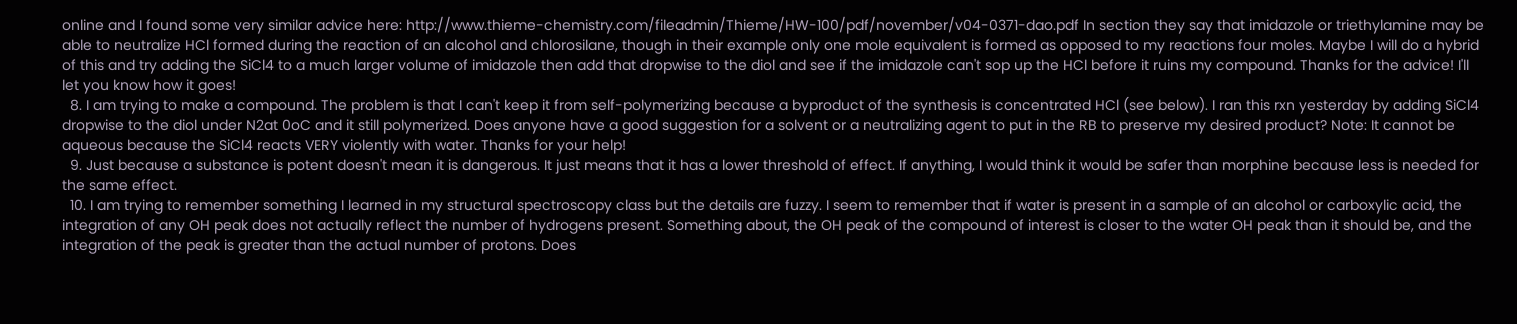online and I found some very similar advice here: http://www.thieme-chemistry.com/fileadmin/Thieme/HW-100/pdf/november/v04-0371-dao.pdf In section they say that imidazole or triethylamine may be able to neutralize HCl formed during the reaction of an alcohol and chlorosilane, though in their example only one mole equivalent is formed as opposed to my reactions four moles. Maybe I will do a hybrid of this and try adding the SiCl4 to a much larger volume of imidazole then add that dropwise to the diol and see if the imidazole can't sop up the HCl before it ruins my compound. Thanks for the advice! I'll let you know how it goes!
  8. I am trying to make a compound. The problem is that I can't keep it from self-polymerizing because a byproduct of the synthesis is concentrated HCl (see below). I ran this rxn yesterday by adding SiCl4 dropwise to the diol under N2at 0oC and it still polymerized. Does anyone have a good suggestion for a solvent or a neutralizing agent to put in the RB to preserve my desired product? Note: It cannot be aqueous because the SiCl4 reacts VERY violently with water. Thanks for your help!
  9. Just because a substance is potent doesn't mean it is dangerous. It just means that it has a lower threshold of effect. If anything, I would think it would be safer than morphine because less is needed for the same effect.
  10. I am trying to remember something I learned in my structural spectroscopy class but the details are fuzzy. I seem to remember that if water is present in a sample of an alcohol or carboxylic acid, the integration of any OH peak does not actually reflect the number of hydrogens present. Something about, the OH peak of the compound of interest is closer to the water OH peak than it should be, and the integration of the peak is greater than the actual number of protons. Does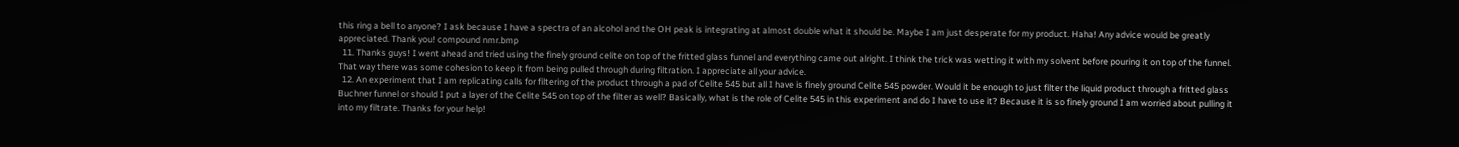this ring a bell to anyone? I ask because I have a spectra of an alcohol and the OH peak is integrating at almost double what it should be. Maybe I am just desperate for my product. Haha! Any advice would be greatly appreciated. Thank you! compound nmr.bmp
  11. Thanks guys! I went ahead and tried using the finely ground celite on top of the fritted glass funnel and everything came out alright. I think the trick was wetting it with my solvent before pouring it on top of the funnel. That way there was some cohesion to keep it from being pulled through during filtration. I appreciate all your advice.
  12. An experiment that I am replicating calls for filtering of the product through a pad of Celite 545 but all I have is finely ground Celite 545 powder. Would it be enough to just filter the liquid product through a fritted glass Buchner funnel or should I put a layer of the Celite 545 on top of the filter as well? Basically, what is the role of Celite 545 in this experiment and do I have to use it? Because it is so finely ground I am worried about pulling it into my filtrate. Thanks for your help!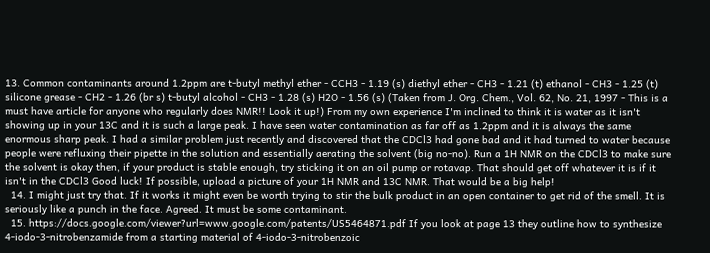13. Common contaminants around 1.2ppm are t-butyl methyl ether - CCH3 - 1.19 (s) diethyl ether - CH3 - 1.21 (t) ethanol - CH3 - 1.25 (t) silicone grease - CH2 - 1.26 (br s) t-butyl alcohol - CH3 - 1.28 (s) H2O - 1.56 (s) (Taken from J. Org. Chem., Vol. 62, No. 21, 1997 - This is a must have article for anyone who regularly does NMR!! Look it up!) From my own experience I'm inclined to think it is water as it isn't showing up in your 13C and it is such a large peak. I have seen water contamination as far off as 1.2ppm and it is always the same enormous sharp peak. I had a similar problem just recently and discovered that the CDCl3 had gone bad and it had turned to water because people were refluxing their pipette in the solution and essentially aerating the solvent (big no-no). Run a 1H NMR on the CDCl3 to make sure the solvent is okay then, if your product is stable enough, try sticking it on an oil pump or rotavap. That should get off whatever it is if it isn't in the CDCl3 Good luck! If possible, upload a picture of your 1H NMR and 13C NMR. That would be a big help!
  14. I might just try that. If it works it might even be worth trying to stir the bulk product in an open container to get rid of the smell. It is seriously like a punch in the face. Agreed. It must be some contaminant.
  15. https://docs.google.com/viewer?url=www.google.com/patents/US5464871.pdf If you look at page 13 they outline how to synthesize 4-iodo-3-nitrobenzamide from a starting material of 4-iodo-3-nitrobenzoic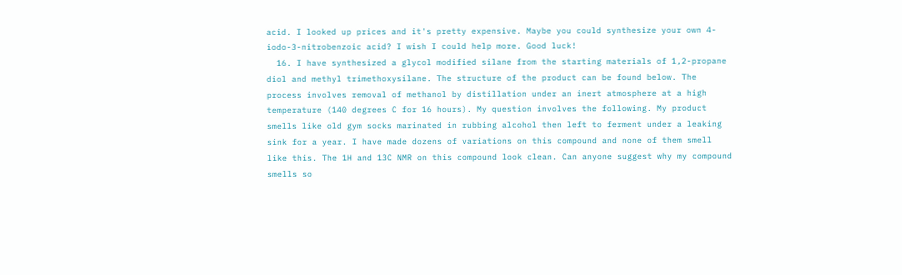acid. I looked up prices and it's pretty expensive. Maybe you could synthesize your own 4-iodo-3-nitrobenzoic acid? I wish I could help more. Good luck!
  16. I have synthesized a glycol modified silane from the starting materials of 1,2-propane diol and methyl trimethoxysilane. The structure of the product can be found below. The process involves removal of methanol by distillation under an inert atmosphere at a high temperature (140 degrees C for 16 hours). My question involves the following. My product smells like old gym socks marinated in rubbing alcohol then left to ferment under a leaking sink for a year. I have made dozens of variations on this compound and none of them smell like this. The 1H and 13C NMR on this compound look clean. Can anyone suggest why my compound smells so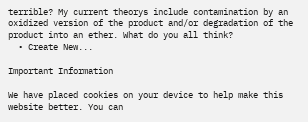terrible? My current theorys include contamination by an oxidized version of the product and/or degradation of the product into an ether. What do you all think?
  • Create New...

Important Information

We have placed cookies on your device to help make this website better. You can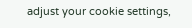adjust your cookie settings,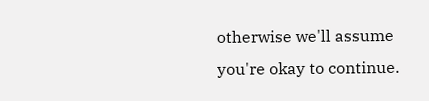otherwise we'll assume you're okay to continue.